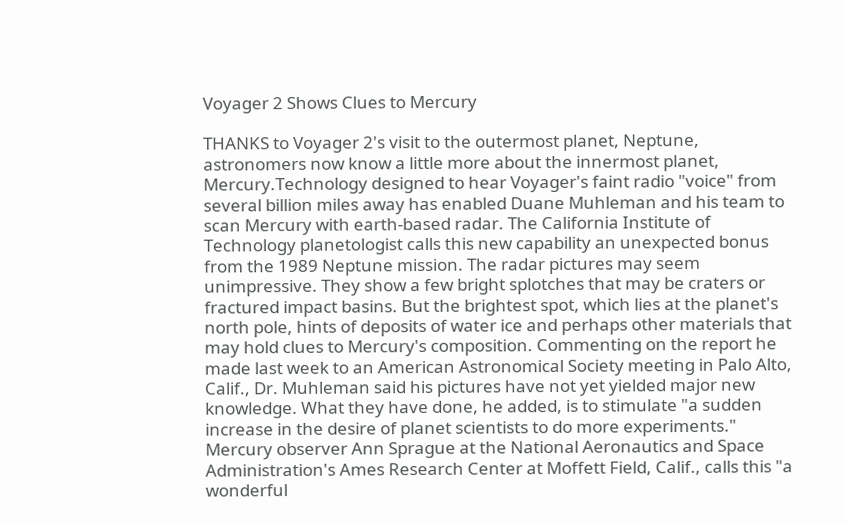Voyager 2 Shows Clues to Mercury

THANKS to Voyager 2's visit to the outermost planet, Neptune, astronomers now know a little more about the innermost planet, Mercury.Technology designed to hear Voyager's faint radio "voice" from several billion miles away has enabled Duane Muhleman and his team to scan Mercury with earth-based radar. The California Institute of Technology planetologist calls this new capability an unexpected bonus from the 1989 Neptune mission. The radar pictures may seem unimpressive. They show a few bright splotches that may be craters or fractured impact basins. But the brightest spot, which lies at the planet's north pole, hints of deposits of water ice and perhaps other materials that may hold clues to Mercury's composition. Commenting on the report he made last week to an American Astronomical Society meeting in Palo Alto, Calif., Dr. Muhleman said his pictures have not yet yielded major new knowledge. What they have done, he added, is to stimulate "a sudden increase in the desire of planet scientists to do more experiments." Mercury observer Ann Sprague at the National Aeronautics and Space Administration's Ames Research Center at Moffett Field, Calif., calls this "a wonderful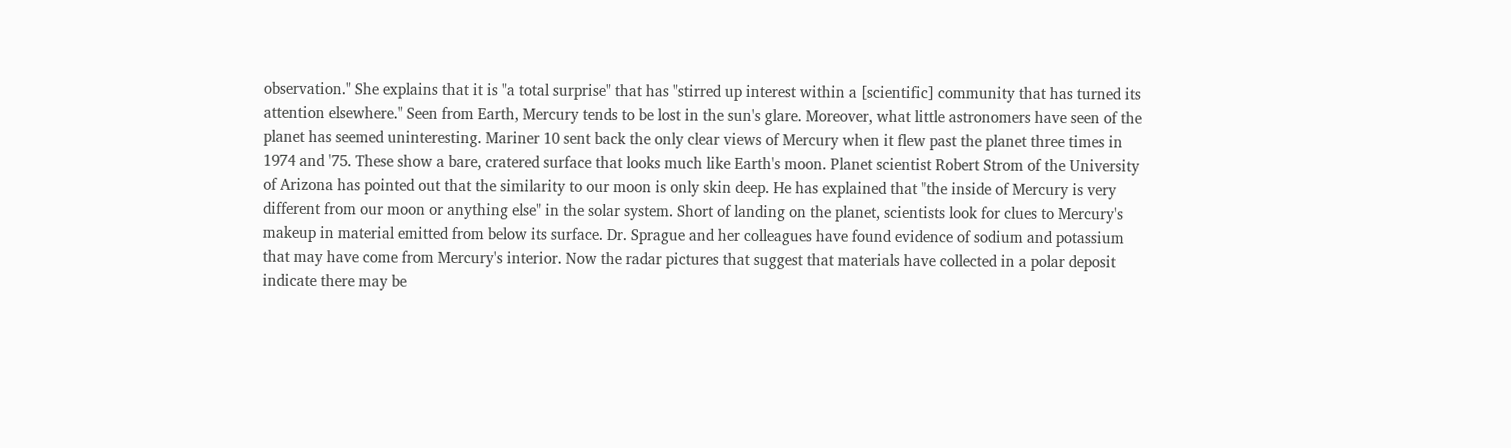observation." She explains that it is "a total surprise" that has "stirred up interest within a [scientific] community that has turned its attention elsewhere." Seen from Earth, Mercury tends to be lost in the sun's glare. Moreover, what little astronomers have seen of the planet has seemed uninteresting. Mariner 10 sent back the only clear views of Mercury when it flew past the planet three times in 1974 and '75. These show a bare, cratered surface that looks much like Earth's moon. Planet scientist Robert Strom of the University of Arizona has pointed out that the similarity to our moon is only skin deep. He has explained that "the inside of Mercury is very different from our moon or anything else" in the solar system. Short of landing on the planet, scientists look for clues to Mercury's makeup in material emitted from below its surface. Dr. Sprague and her colleagues have found evidence of sodium and potassium that may have come from Mercury's interior. Now the radar pictures that suggest that materials have collected in a polar deposit indicate there may be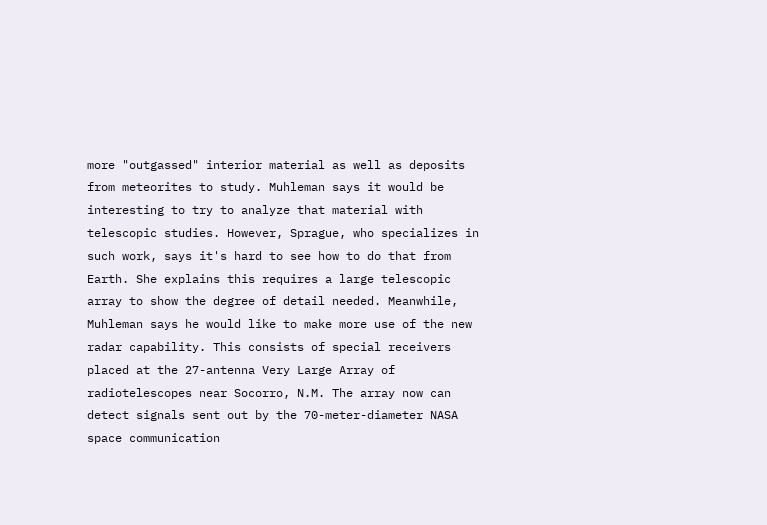more "outgassed" interior material as well as deposits from meteorites to study. Muhleman says it would be interesting to try to analyze that material with telescopic studies. However, Sprague, who specializes in such work, says it's hard to see how to do that from Earth. She explains this requires a large telescopic array to show the degree of detail needed. Meanwhile, Muhleman says he would like to make more use of the new radar capability. This consists of special receivers placed at the 27-antenna Very Large Array of radiotelescopes near Socorro, N.M. The array now can detect signals sent out by the 70-meter-diameter NASA space communication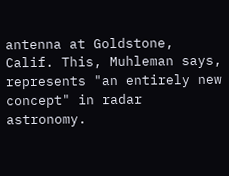antenna at Goldstone, Calif. This, Muhleman says, represents "an entirely new concept" in radar astronomy.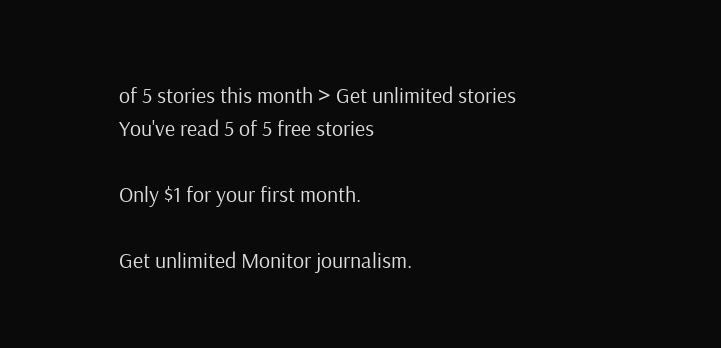of 5 stories this month > Get unlimited stories
You've read 5 of 5 free stories

Only $1 for your first month.

Get unlimited Monitor journalism.